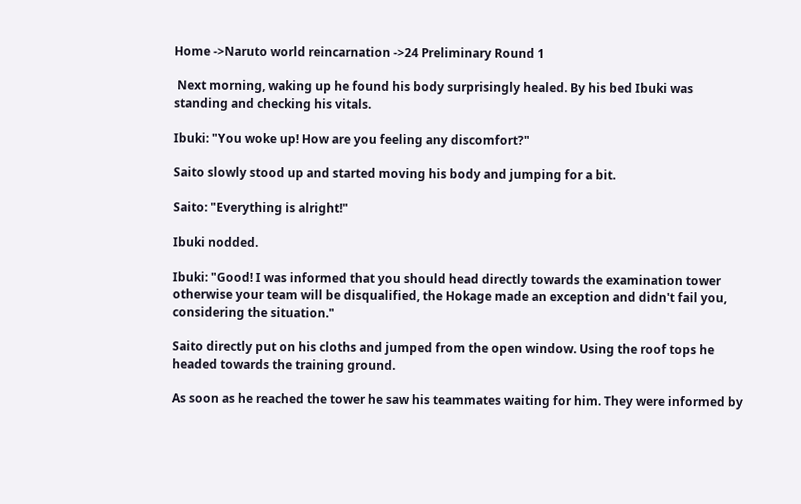Home ->Naruto world reincarnation ->24 Preliminary Round 1

 Next morning, waking up he found his body surprisingly healed. By his bed Ibuki was standing and checking his vitals.

Ibuki: "You woke up! How are you feeling any discomfort?"

Saito slowly stood up and started moving his body and jumping for a bit.

Saito: "Everything is alright!"

Ibuki nodded.

Ibuki: "Good! I was informed that you should head directly towards the examination tower otherwise your team will be disqualified, the Hokage made an exception and didn't fail you, considering the situation."

Saito directly put on his cloths and jumped from the open window. Using the roof tops he headed towards the training ground.

As soon as he reached the tower he saw his teammates waiting for him. They were informed by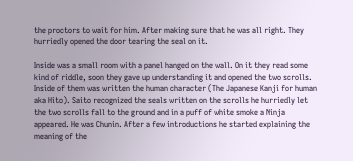the proctors to wait for him. After making sure that he was all right. They hurriedly opened the door tearing the seal on it.

Inside was a small room with a panel hanged on the wall. On it they read some kind of riddle, soon they gave up understanding it and opened the two scrolls. Inside of them was written the human character (The Japanese Kanji for human aka Hito). Saito recognized the seals written on the scrolls he hurriedly let the two scrolls fall to the ground and in a puff of white smoke a Ninja appeared. He was Chunin. After a few introductions he started explaining the meaning of the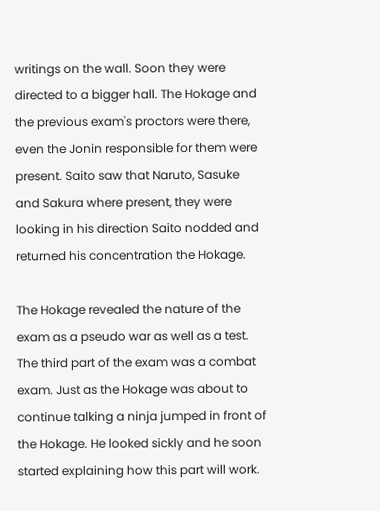writings on the wall. Soon they were directed to a bigger hall. The Hokage and the previous exam's proctors were there, even the Jonin responsible for them were present. Saito saw that Naruto, Sasuke and Sakura where present, they were looking in his direction Saito nodded and returned his concentration the Hokage.

The Hokage revealed the nature of the exam as a pseudo war as well as a test. The third part of the exam was a combat exam. Just as the Hokage was about to continue talking a ninja jumped in front of the Hokage. He looked sickly and he soon started explaining how this part will work.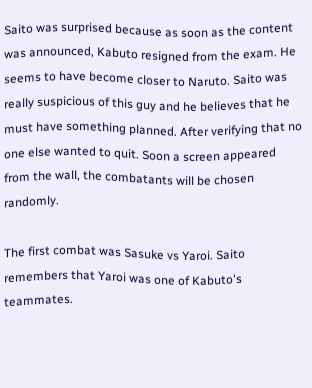Saito was surprised because as soon as the content was announced, Kabuto resigned from the exam. He seems to have become closer to Naruto. Saito was really suspicious of this guy and he believes that he must have something planned. After verifying that no one else wanted to quit. Soon a screen appeared from the wall, the combatants will be chosen randomly.

The first combat was Sasuke vs Yaroi. Saito remembers that Yaroi was one of Kabuto's teammates.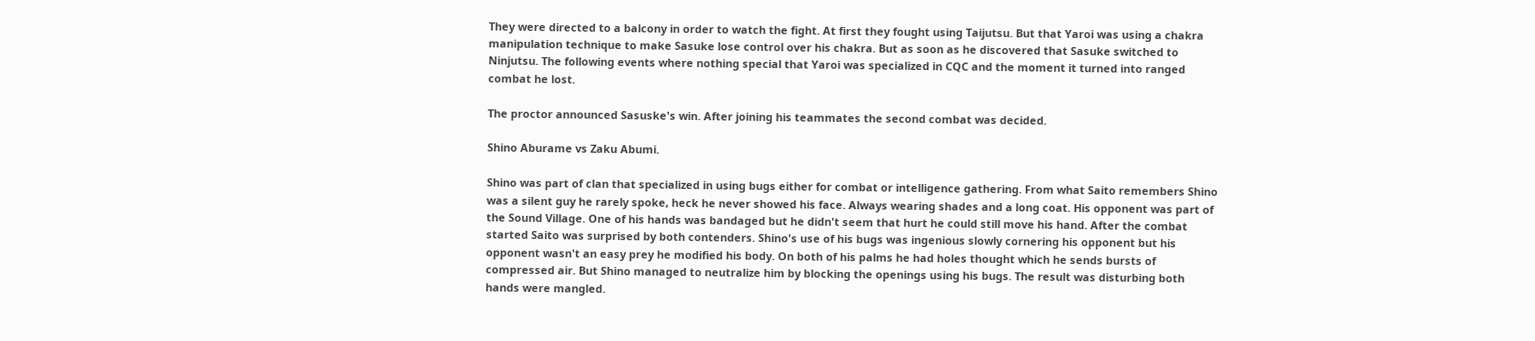They were directed to a balcony in order to watch the fight. At first they fought using Taijutsu. But that Yaroi was using a chakra manipulation technique to make Sasuke lose control over his chakra. But as soon as he discovered that Sasuke switched to Ninjutsu. The following events where nothing special that Yaroi was specialized in CQC and the moment it turned into ranged combat he lost.

The proctor announced Sasuske's win. After joining his teammates the second combat was decided.

Shino Aburame vs Zaku Abumi.

Shino was part of clan that specialized in using bugs either for combat or intelligence gathering. From what Saito remembers Shino was a silent guy he rarely spoke, heck he never showed his face. Always wearing shades and a long coat. His opponent was part of the Sound Village. One of his hands was bandaged but he didn't seem that hurt he could still move his hand. After the combat started Saito was surprised by both contenders. Shino's use of his bugs was ingenious slowly cornering his opponent but his opponent wasn't an easy prey he modified his body. On both of his palms he had holes thought which he sends bursts of compressed air. But Shino managed to neutralize him by blocking the openings using his bugs. The result was disturbing both hands were mangled.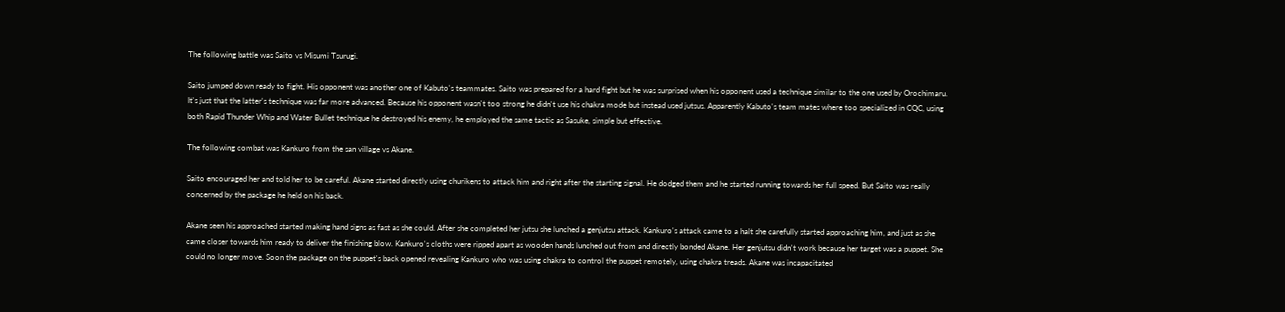The following battle was Saito vs Misumi Tsurugi.

Saito jumped down ready to fight. His opponent was another one of Kabuto's teammates. Saito was prepared for a hard fight but he was surprised when his opponent used a technique similar to the one used by Orochimaru. It's just that the latter's technique was far more advanced. Because his opponent wasn't too strong he didn't use his chakra mode but instead used jutsus. Apparently Kabuto's team mates where too specialized in CQC, using both Rapid Thunder Whip and Water Bullet technique he destroyed his enemy, he employed the same tactic as Sasuke, simple but effective.

The following combat was Kankuro from the san village vs Akane.

Saito encouraged her and told her to be careful. Akane started directly using churikens to attack him and right after the starting signal. He dodged them and he started running towards her full speed. But Saito was really concerned by the package he held on his back.

Akane seen his approached started making hand signs as fast as she could. After she completed her jutsu she lunched a genjutsu attack. Kankuro's attack came to a halt she carefully started approaching him, and just as she came closer towards him ready to deliver the finishing blow. Kankuro's cloths were ripped apart as wooden hands lunched out from and directly bonded Akane. Her genjutsu didn't work because her target was a puppet. She could no longer move. Soon the package on the puppet's back opened revealing Kankuro who was using chakra to control the puppet remotely, using chakra treads. Akane was incapacitated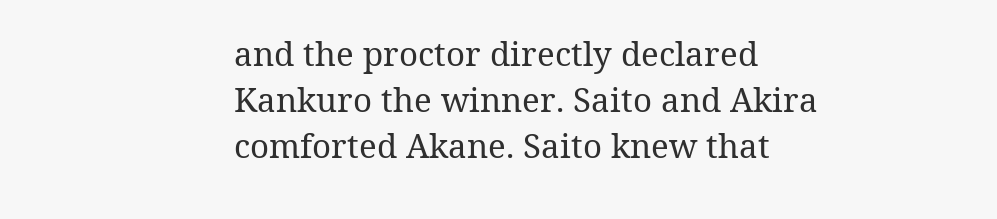and the proctor directly declared Kankuro the winner. Saito and Akira comforted Akane. Saito knew that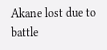Akane lost due to battle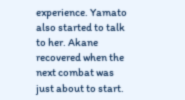experience. Yamato also started to talk to her. Akane recovered when the next combat was just about to start.